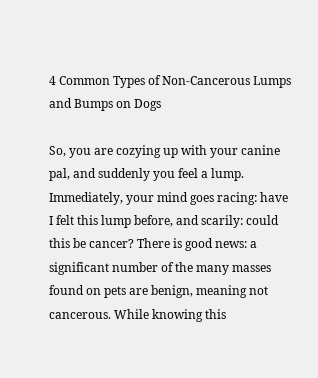4 Common Types of Non-Cancerous Lumps and Bumps on Dogs

So, you are cozying up with your canine pal, and suddenly you feel a lump. Immediately, your mind goes racing: have I felt this lump before, and scarily: could this be cancer? There is good news: a significant number of the many masses found on pets are benign, meaning not cancerous. While knowing this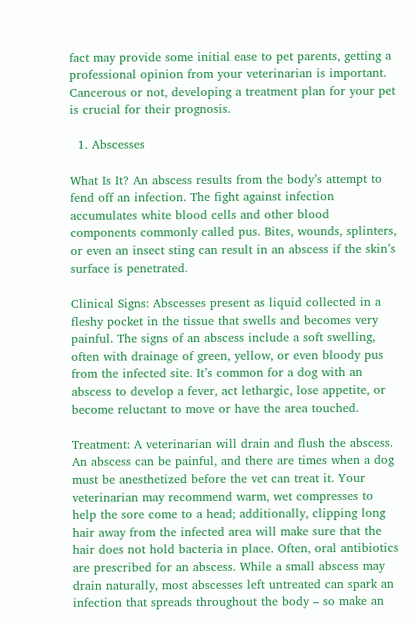fact may provide some initial ease to pet parents, getting a professional opinion from your veterinarian is important. Cancerous or not, developing a treatment plan for your pet is crucial for their prognosis.

  1. Abscesses

What Is It? An abscess results from the body’s attempt to fend off an infection. The fight against infection accumulates white blood cells and other blood components commonly called pus. Bites, wounds, splinters, or even an insect sting can result in an abscess if the skin’s surface is penetrated.

Clinical Signs: Abscesses present as liquid collected in a fleshy pocket in the tissue that swells and becomes very painful. The signs of an abscess include a soft swelling, often with drainage of green, yellow, or even bloody pus from the infected site. It’s common for a dog with an abscess to develop a fever, act lethargic, lose appetite, or become reluctant to move or have the area touched.

Treatment: A veterinarian will drain and flush the abscess. An abscess can be painful, and there are times when a dog must be anesthetized before the vet can treat it. Your veterinarian may recommend warm, wet compresses to help the sore come to a head; additionally, clipping long hair away from the infected area will make sure that the hair does not hold bacteria in place. Often, oral antibiotics are prescribed for an abscess. While a small abscess may drain naturally, most abscesses left untreated can spark an infection that spreads throughout the body – so make an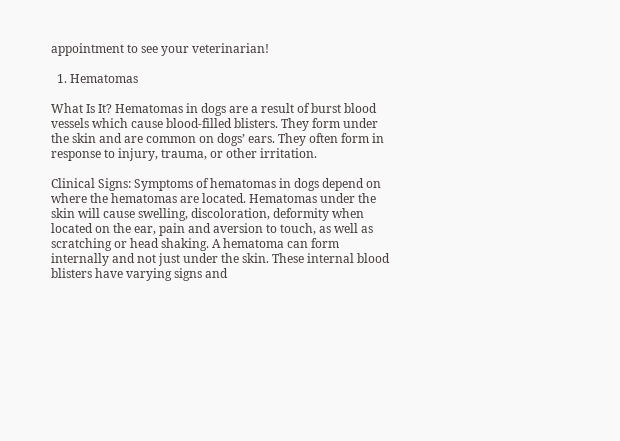appointment to see your veterinarian!

  1. Hematomas

What Is It? Hematomas in dogs are a result of burst blood vessels which cause blood-filled blisters. They form under the skin and are common on dogs’ ears. They often form in response to injury, trauma, or other irritation.

Clinical Signs: Symptoms of hematomas in dogs depend on where the hematomas are located. Hematomas under the skin will cause swelling, discoloration, deformity when located on the ear, pain and aversion to touch, as well as scratching or head shaking. A hematoma can form internally and not just under the skin. These internal blood blisters have varying signs and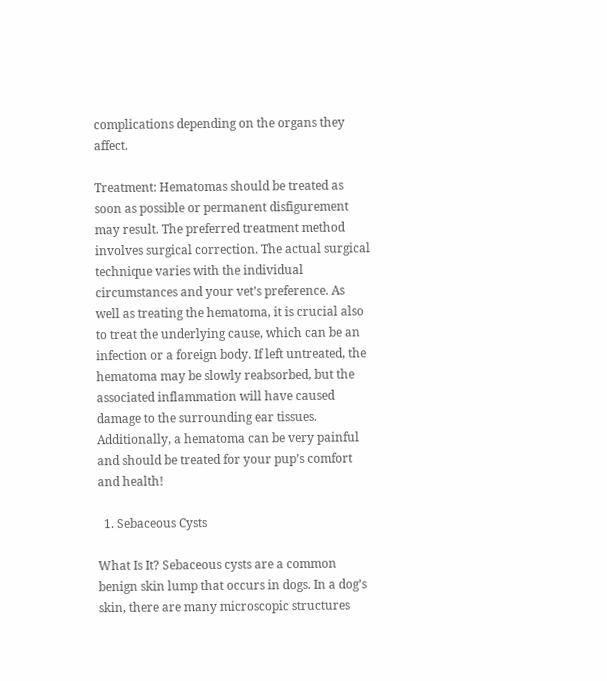complications depending on the organs they affect.

Treatment: Hematomas should be treated as soon as possible or permanent disfigurement may result. The preferred treatment method involves surgical correction. The actual surgical technique varies with the individual circumstances and your vet’s preference. As well as treating the hematoma, it is crucial also to treat the underlying cause, which can be an infection or a foreign body. If left untreated, the hematoma may be slowly reabsorbed, but the associated inflammation will have caused damage to the surrounding ear tissues. Additionally, a hematoma can be very painful and should be treated for your pup’s comfort and health!

  1. Sebaceous Cysts

What Is It? Sebaceous cysts are a common benign skin lump that occurs in dogs. In a dog’s skin, there are many microscopic structures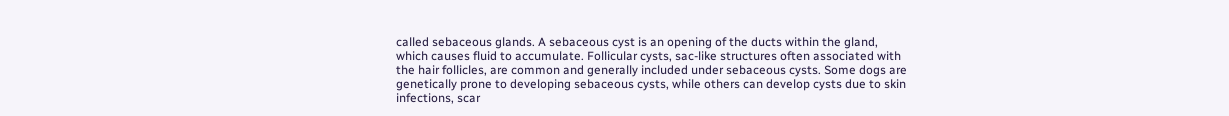called sebaceous glands. A sebaceous cyst is an opening of the ducts within the gland, which causes fluid to accumulate. Follicular cysts, sac-like structures often associated with the hair follicles, are common and generally included under sebaceous cysts. Some dogs are genetically prone to developing sebaceous cysts, while others can develop cysts due to skin infections, scar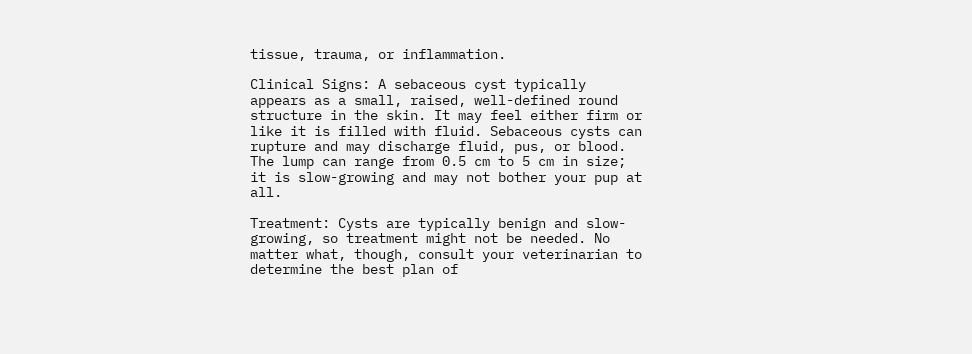tissue, trauma, or inflammation.

Clinical Signs: A sebaceous cyst typically appears as a small, raised, well-defined round structure in the skin. It may feel either firm or like it is filled with fluid. Sebaceous cysts can rupture and may discharge fluid, pus, or blood. The lump can range from 0.5 cm to 5 cm in size; it is slow-growing and may not bother your pup at all.

Treatment: Cysts are typically benign and slow-growing, so treatment might not be needed. No matter what, though, consult your veterinarian to determine the best plan of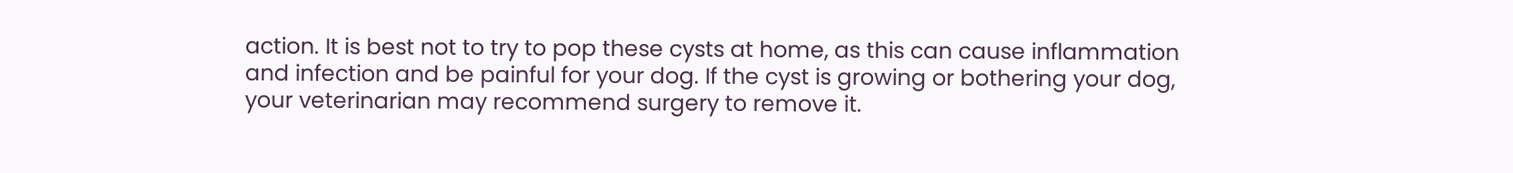action. It is best not to try to pop these cysts at home, as this can cause inflammation and infection and be painful for your dog. If the cyst is growing or bothering your dog, your veterinarian may recommend surgery to remove it.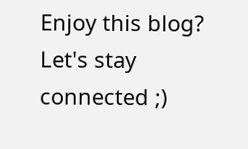Enjoy this blog? Let's stay connected ;)